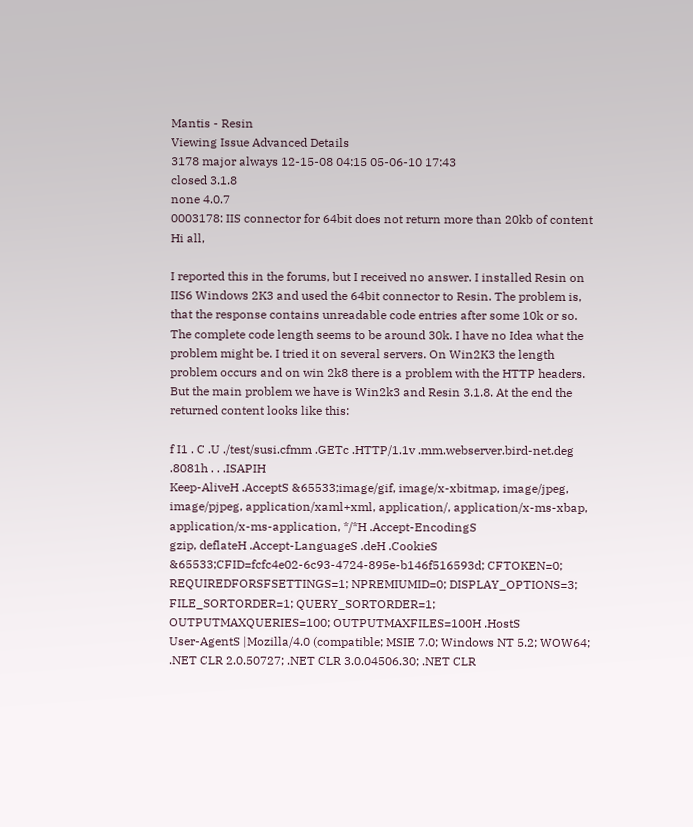Mantis - Resin
Viewing Issue Advanced Details
3178 major always 12-15-08 04:15 05-06-10 17:43
closed 3.1.8
none 4.0.7
0003178: IIS connector for 64bit does not return more than 20kb of content
Hi all,

I reported this in the forums, but I received no answer. I installed Resin on IIS6 Windows 2K3 and used the 64bit connector to Resin. The problem is, that the response contains unreadable code entries after some 10k or so. The complete code length seems to be around 30k. I have no Idea what the problem might be. I tried it on several servers. On Win2K3 the length problem occurs and on win 2k8 there is a problem with the HTTP headers. But the main problem we have is Win2k3 and Resin 3.1.8. At the end the returned content looks like this:

f I1 . C .U ./test/susi.cfmm .GETc .HTTP/1.1v .mm.webserver.bird-net.deg .8081h . . .ISAPIH
Keep-AliveH .AcceptS &65533;image/gif, image/x-xbitmap, image/jpeg, image/pjpeg, application/xaml+xml, application/, application/x-ms-xbap, application/x-ms-application, */*H .Accept-EncodingS
gzip, deflateH .Accept-LanguageS .deH .CookieS &65533;CFID=fcfc4e02-6c93-4724-895e-b146f516593d; CFTOKEN=0; REQUIREDFORSFSETTINGS=1; NPREMIUMID=0; DISPLAY_OPTIONS=3; FILE_SORTORDER=1; QUERY_SORTORDER=1; OUTPUTMAXQUERIES=100; OUTPUTMAXFILES=100H .HostS
User-AgentS |Mozilla/4.0 (compatible; MSIE 7.0; Windows NT 5.2; WOW64; .NET CLR 2.0.50727; .NET CLR 3.0.04506.30; .NET CLR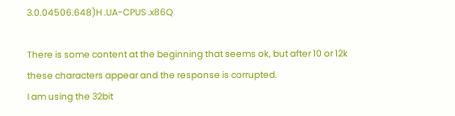3.0.04506.648)H .UA-CPUS .x86Q

There is some content at the beginning that seems ok, but after 10 or 12k these characters appear and the response is corrupted.
I am using the 32bit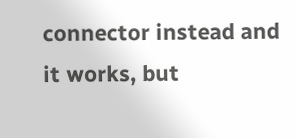connector instead and it works, but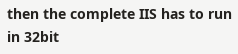then the complete IIS has to run in 32bit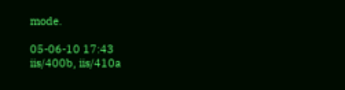mode.

05-06-10 17:43
iis/400b, iis/410a